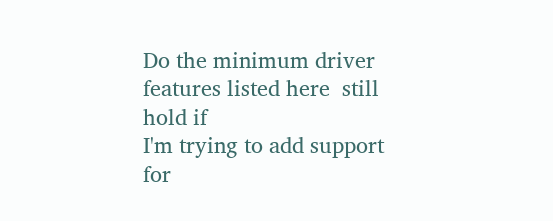Do the minimum driver features listed here  still hold if
I'm trying to add support for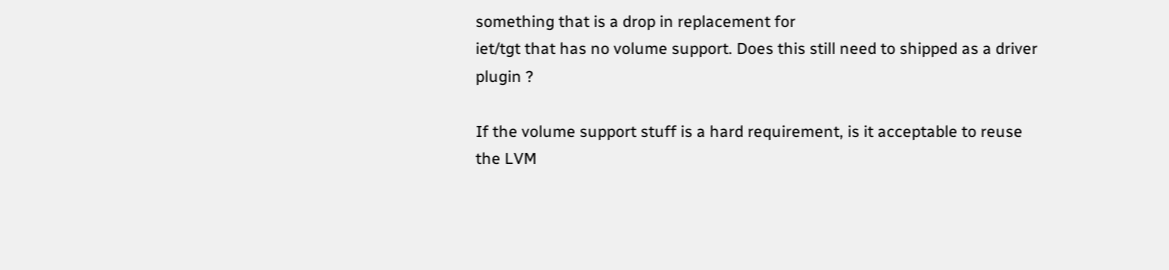something that is a drop in replacement for
iet/tgt that has no volume support. Does this still need to shipped as a driver
plugin ?

If the volume support stuff is a hard requirement, is it acceptable to reuse
the LVM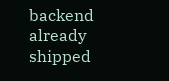backend already shipped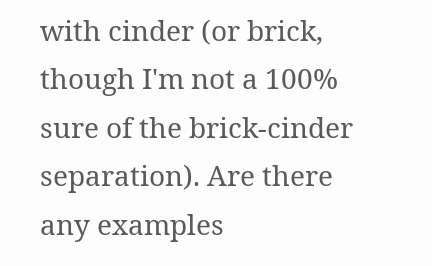with cinder (or brick, though I'm not a 100%
sure of the brick-cinder separation). Are there any examples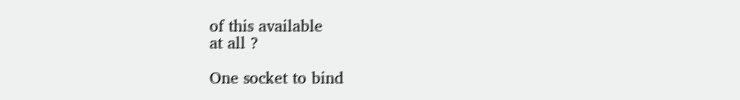of this available
at all ?

One socket to bind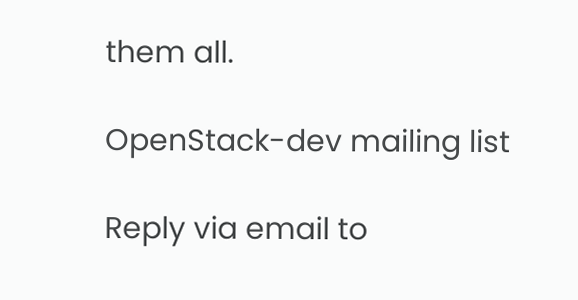them all.

OpenStack-dev mailing list

Reply via email to